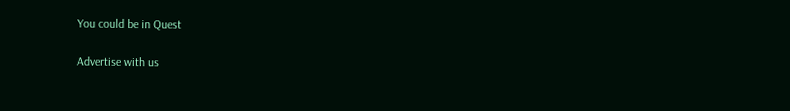You could be in Quest

Advertise with us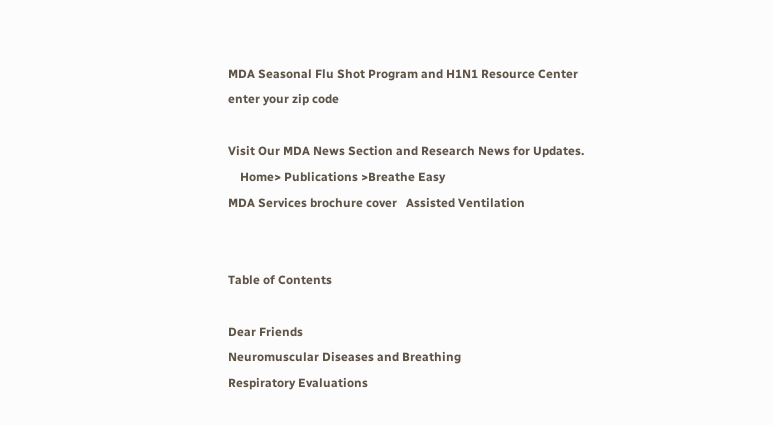MDA Seasonal Flu Shot Program and H1N1 Resource Center
enter your zip code

Visit Our MDA News Section and Research News for Updates.
    Home> Publications >Breathe Easy
MDA Services brochure cover   Assisted Ventilation


Table of Contents

Dear Friends
Neuromuscular Diseases and Breathing
Respiratory Evaluations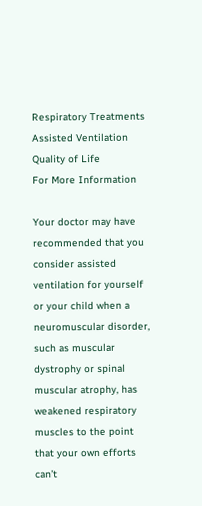Respiratory Treatments
Assisted Ventilation
Quality of Life
For More Information

Your doctor may have recommended that you consider assisted ventilation for yourself or your child when a neuromuscular disorder, such as muscular dystrophy or spinal muscular atrophy, has weakened respiratory muscles to the point that your own efforts can’t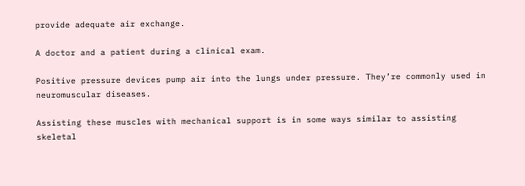provide adequate air exchange.

A doctor and a patient during a clinical exam.

Positive pressure devices pump air into the lungs under pressure. They’re commonly used in neuromuscular diseases.

Assisting these muscles with mechanical support is in some ways similar to assisting skeletal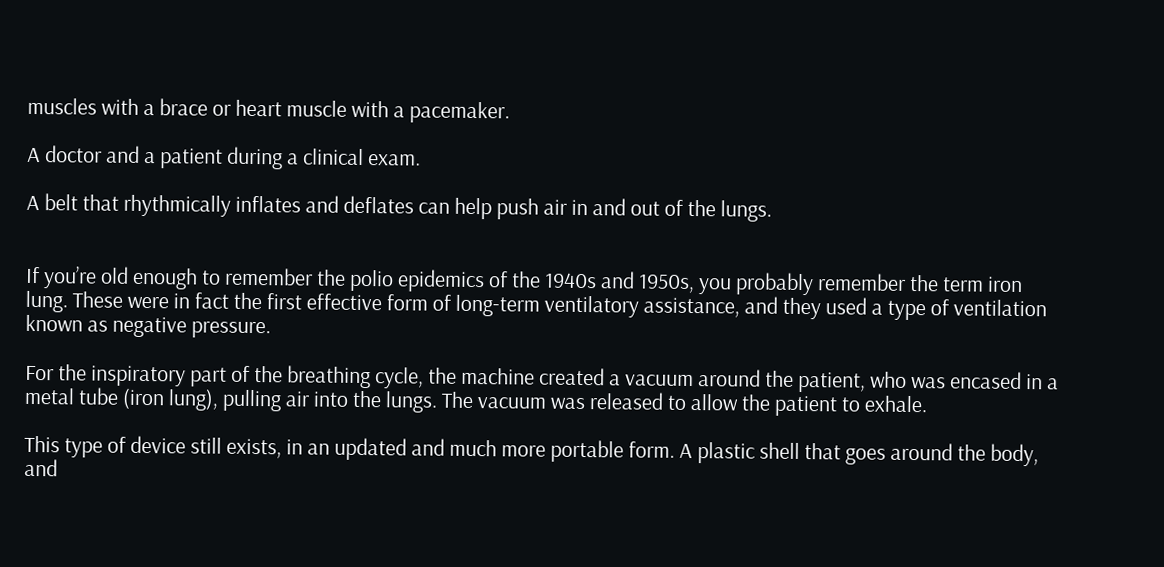muscles with a brace or heart muscle with a pacemaker.

A doctor and a patient during a clinical exam.

A belt that rhythmically inflates and deflates can help push air in and out of the lungs.


If you’re old enough to remember the polio epidemics of the 1940s and 1950s, you probably remember the term iron lung. These were in fact the first effective form of long-term ventilatory assistance, and they used a type of ventilation known as negative pressure.

For the inspiratory part of the breathing cycle, the machine created a vacuum around the patient, who was encased in a metal tube (iron lung), pulling air into the lungs. The vacuum was released to allow the patient to exhale.

This type of device still exists, in an updated and much more portable form. A plastic shell that goes around the body, and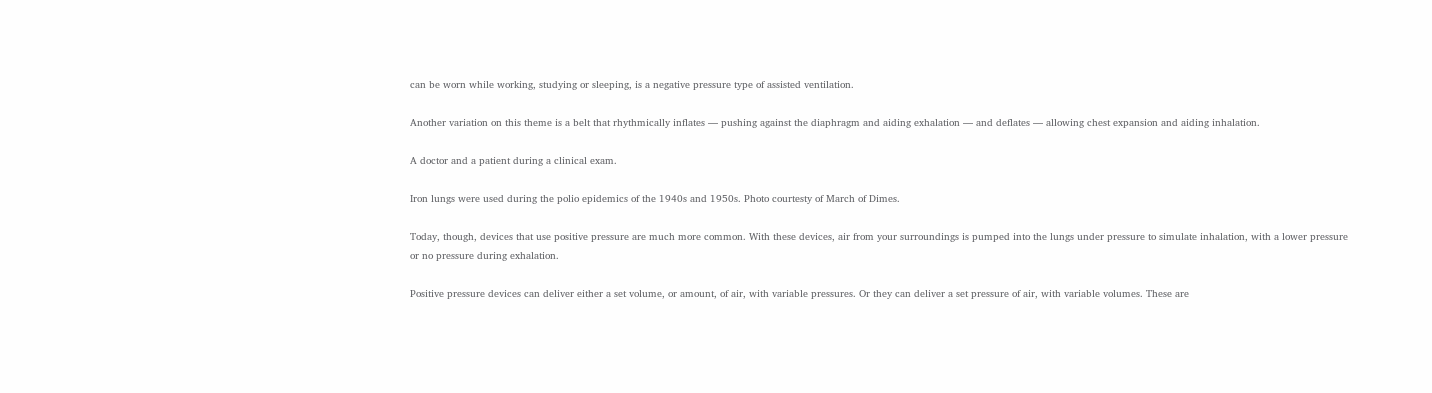can be worn while working, studying or sleeping, is a negative pressure type of assisted ventilation.

Another variation on this theme is a belt that rhythmically inflates — pushing against the diaphragm and aiding exhalation — and deflates — allowing chest expansion and aiding inhalation.

A doctor and a patient during a clinical exam.

Iron lungs were used during the polio epidemics of the 1940s and 1950s. Photo courtesty of March of Dimes.

Today, though, devices that use positive pressure are much more common. With these devices, air from your surroundings is pumped into the lungs under pressure to simulate inhalation, with a lower pressure or no pressure during exhalation.

Positive pressure devices can deliver either a set volume, or amount, of air, with variable pressures. Or they can deliver a set pressure of air, with variable volumes. These are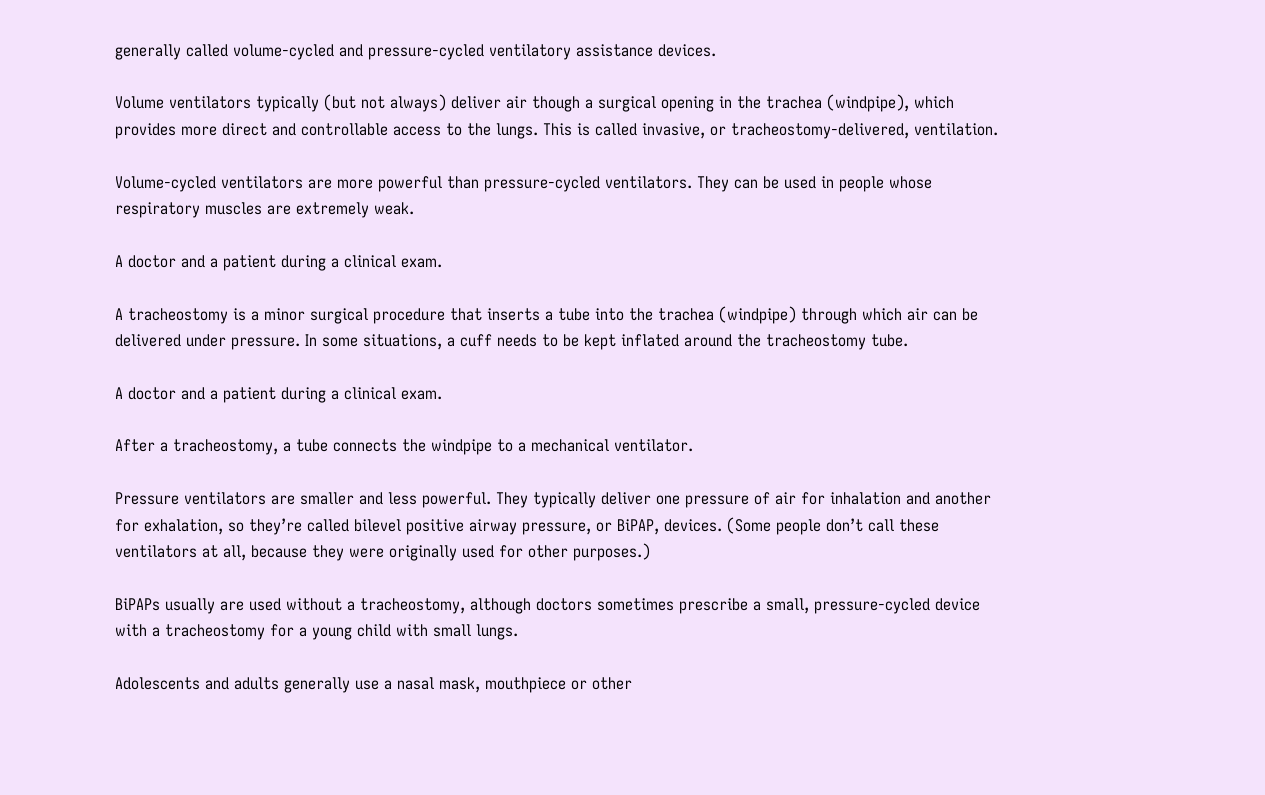generally called volume-cycled and pressure-cycled ventilatory assistance devices.

Volume ventilators typically (but not always) deliver air though a surgical opening in the trachea (windpipe), which provides more direct and controllable access to the lungs. This is called invasive, or tracheostomy-delivered, ventilation.

Volume-cycled ventilators are more powerful than pressure-cycled ventilators. They can be used in people whose respiratory muscles are extremely weak.

A doctor and a patient during a clinical exam.

A tracheostomy is a minor surgical procedure that inserts a tube into the trachea (windpipe) through which air can be delivered under pressure. In some situations, a cuff needs to be kept inflated around the tracheostomy tube.

A doctor and a patient during a clinical exam.

After a tracheostomy, a tube connects the windpipe to a mechanical ventilator.

Pressure ventilators are smaller and less powerful. They typically deliver one pressure of air for inhalation and another for exhalation, so they’re called bilevel positive airway pressure, or BiPAP, devices. (Some people don’t call these ventilators at all, because they were originally used for other purposes.)

BiPAPs usually are used without a tracheostomy, although doctors sometimes prescribe a small, pressure-cycled device with a tracheostomy for a young child with small lungs.

Adolescents and adults generally use a nasal mask, mouthpiece or other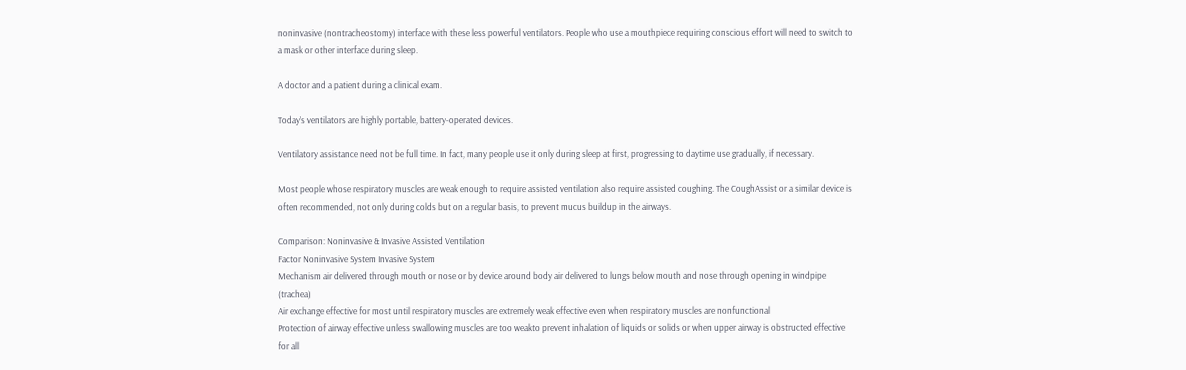noninvasive (nontracheostomy) interface with these less powerful ventilators. People who use a mouthpiece requiring conscious effort will need to switch to a mask or other interface during sleep.

A doctor and a patient during a clinical exam.

Today’s ventilators are highly portable, battery-operated devices.

Ventilatory assistance need not be full time. In fact, many people use it only during sleep at first, progressing to daytime use gradually, if necessary.

Most people whose respiratory muscles are weak enough to require assisted ventilation also require assisted coughing. The CoughAssist or a similar device is often recommended, not only during colds but on a regular basis, to prevent mucus buildup in the airways.

Comparison: Noninvasive & Invasive Assisted Ventilation
Factor Noninvasive System Invasive System
Mechanism air delivered through mouth or nose or by device around body air delivered to lungs below mouth and nose through opening in windpipe (trachea)
Air exchange effective for most until respiratory muscles are extremely weak effective even when respiratory muscles are nonfunctional
Protection of airway effective unless swallowing muscles are too weakto prevent inhalation of liquids or solids or when upper airway is obstructed effective for all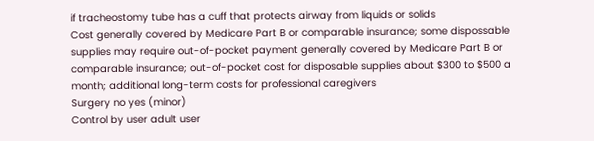if tracheostomy tube has a cuff that protects airway from liquids or solids
Cost generally covered by Medicare Part B or comparable insurance; some dispossable supplies may require out-of-pocket payment generally covered by Medicare Part B or comparable insurance; out-of-pocket cost for disposable supplies about $300 to $500 a month; additional long-term costs for professional caregivers
Surgery no yes (minor)
Control by user adult user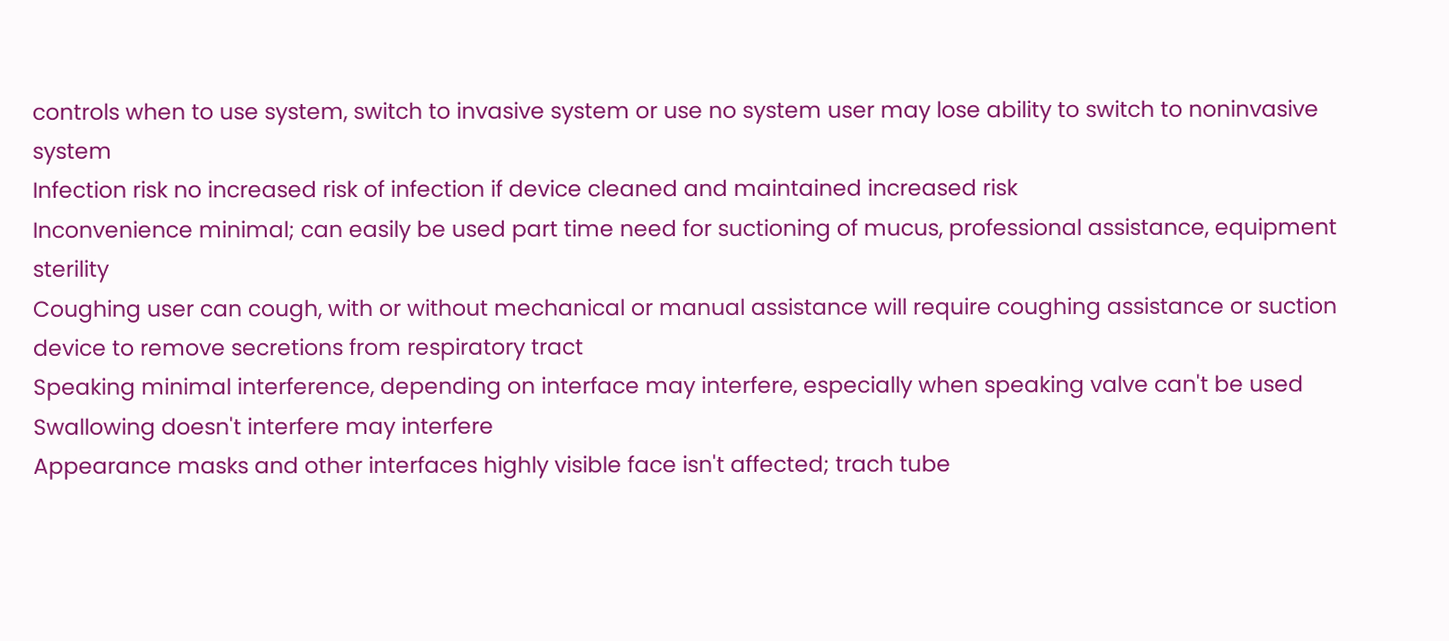controls when to use system, switch to invasive system or use no system user may lose ability to switch to noninvasive system
Infection risk no increased risk of infection if device cleaned and maintained increased risk
Inconvenience minimal; can easily be used part time need for suctioning of mucus, professional assistance, equipment sterility
Coughing user can cough, with or without mechanical or manual assistance will require coughing assistance or suction device to remove secretions from respiratory tract
Speaking minimal interference, depending on interface may interfere, especially when speaking valve can't be used
Swallowing doesn't interfere may interfere
Appearance masks and other interfaces highly visible face isn't affected; trach tube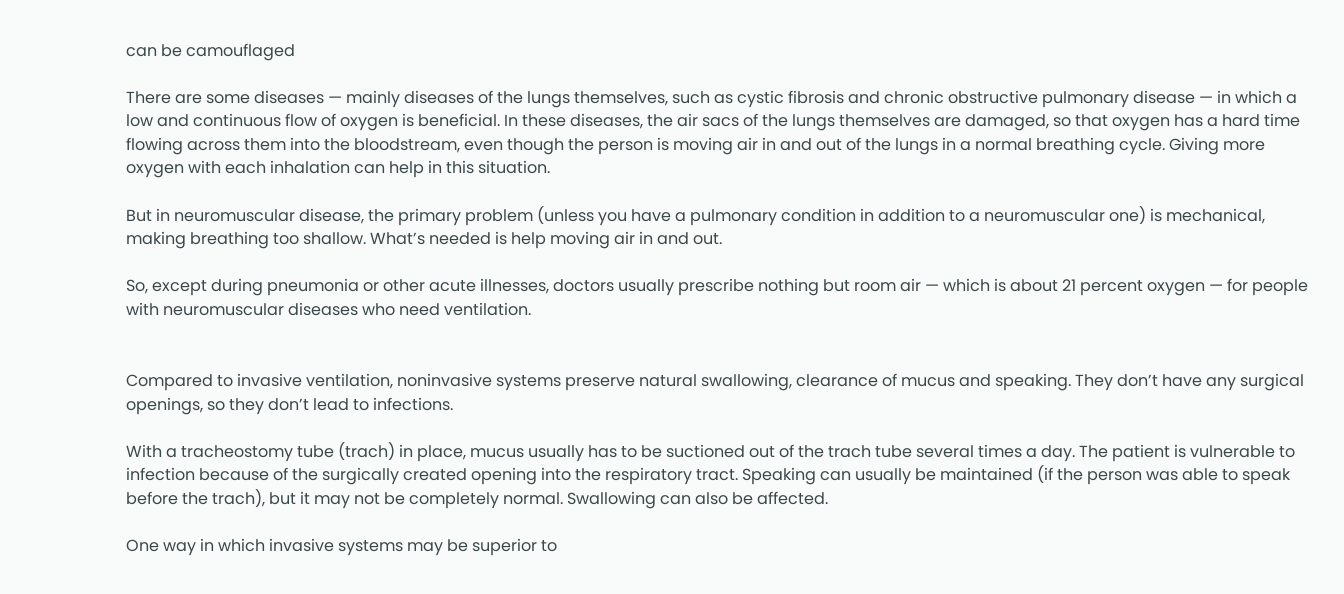can be camouflaged

There are some diseases — mainly diseases of the lungs themselves, such as cystic fibrosis and chronic obstructive pulmonary disease — in which a low and continuous flow of oxygen is beneficial. In these diseases, the air sacs of the lungs themselves are damaged, so that oxygen has a hard time flowing across them into the bloodstream, even though the person is moving air in and out of the lungs in a normal breathing cycle. Giving more oxygen with each inhalation can help in this situation.

But in neuromuscular disease, the primary problem (unless you have a pulmonary condition in addition to a neuromuscular one) is mechanical, making breathing too shallow. What’s needed is help moving air in and out.

So, except during pneumonia or other acute illnesses, doctors usually prescribe nothing but room air — which is about 21 percent oxygen — for people with neuromuscular diseases who need ventilation.


Compared to invasive ventilation, noninvasive systems preserve natural swallowing, clearance of mucus and speaking. They don’t have any surgical openings, so they don’t lead to infections.

With a tracheostomy tube (trach) in place, mucus usually has to be suctioned out of the trach tube several times a day. The patient is vulnerable to infection because of the surgically created opening into the respiratory tract. Speaking can usually be maintained (if the person was able to speak before the trach), but it may not be completely normal. Swallowing can also be affected.

One way in which invasive systems may be superior to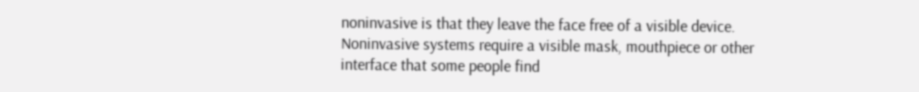noninvasive is that they leave the face free of a visible device. Noninvasive systems require a visible mask, mouthpiece or other interface that some people find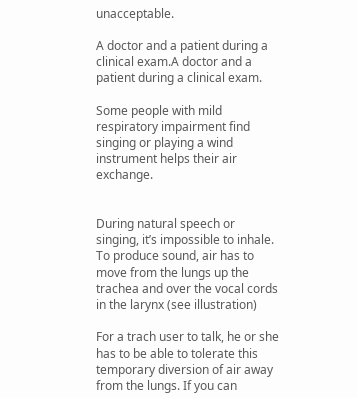unacceptable.

A doctor and a patient during a clinical exam.A doctor and a patient during a clinical exam.

Some people with mild respiratory impairment find singing or playing a wind instrument helps their air exchange.


During natural speech or singing, it’s impossible to inhale. To produce sound, air has to move from the lungs up the trachea and over the vocal cords in the larynx (see illustration)

For a trach user to talk, he or she has to be able to tolerate this temporary diversion of air away from the lungs. If you can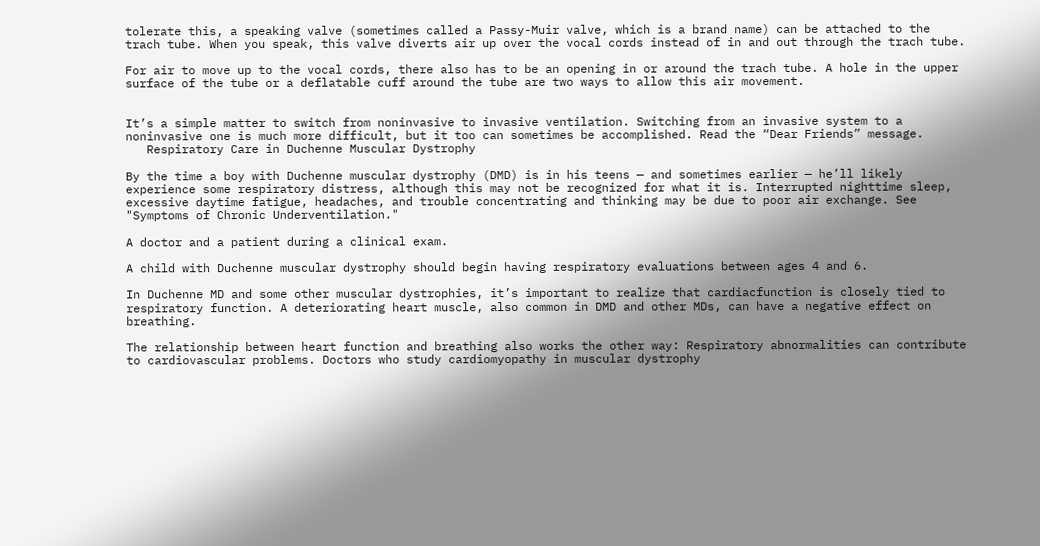tolerate this, a speaking valve (sometimes called a Passy-Muir valve, which is a brand name) can be attached to the trach tube. When you speak, this valve diverts air up over the vocal cords instead of in and out through the trach tube.

For air to move up to the vocal cords, there also has to be an opening in or around the trach tube. A hole in the upper surface of the tube or a deflatable cuff around the tube are two ways to allow this air movement.


It’s a simple matter to switch from noninvasive to invasive ventilation. Switching from an invasive system to a noninvasive one is much more difficult, but it too can sometimes be accomplished. Read the “Dear Friends” message.
   Respiratory Care in Duchenne Muscular Dystrophy

By the time a boy with Duchenne muscular dystrophy (DMD) is in his teens — and sometimes earlier — he’ll likely experience some respiratory distress, although this may not be recognized for what it is. Interrupted nighttime sleep, excessive daytime fatigue, headaches, and trouble concentrating and thinking may be due to poor air exchange. See "Symptoms of Chronic Underventilation."

A doctor and a patient during a clinical exam.

A child with Duchenne muscular dystrophy should begin having respiratory evaluations between ages 4 and 6.

In Duchenne MD and some other muscular dystrophies, it’s important to realize that cardiacfunction is closely tied to respiratory function. A deteriorating heart muscle, also common in DMD and other MDs, can have a negative effect on breathing.

The relationship between heart function and breathing also works the other way: Respiratory abnormalities can contribute to cardiovascular problems. Doctors who study cardiomyopathy in muscular dystrophy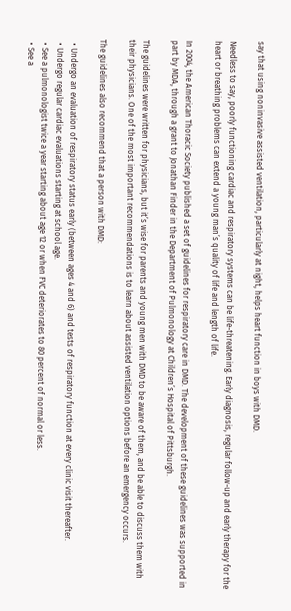say that using noninvasive assisted ventilation, particularly at night, helps heart function in boys with DMD.

Needless to say, poorly functioning cardiac and respiratory systems can be life-threatening. Early diagnosis, regular follow-up and early therapy for the heart or breathing problems can extend a young man’s quality of life and length of life.

In 2004, the American Thoracic Society published a set of guidelines for respiratory care in DMD. The development of these guidelines was supported in part by MDA, through a grant to Jonathan Finder in the Department of Pulmonology at Children’s Hospital of Pittsburgh.

The guidelines were written for physicians, but it’s wise for parents and young men with DMD to be aware of them, and be able to discuss them with their physicians. One of the most important recommendations is to learn about assisted ventilation options before an emergency occurs.

The guidelines also recommend that a person with DMD:

  • Undergo an evaluation of respiratory status early (between ages 4 and 6) and tests of respiratory function at every clinic visit thereafter.
  • Undergo regular cardiac evaluations starting at school age.
  • See a pulmonologist twice a year starting about age 12 or when FVC deteriorates to 80 percent of normal or less.
  • See a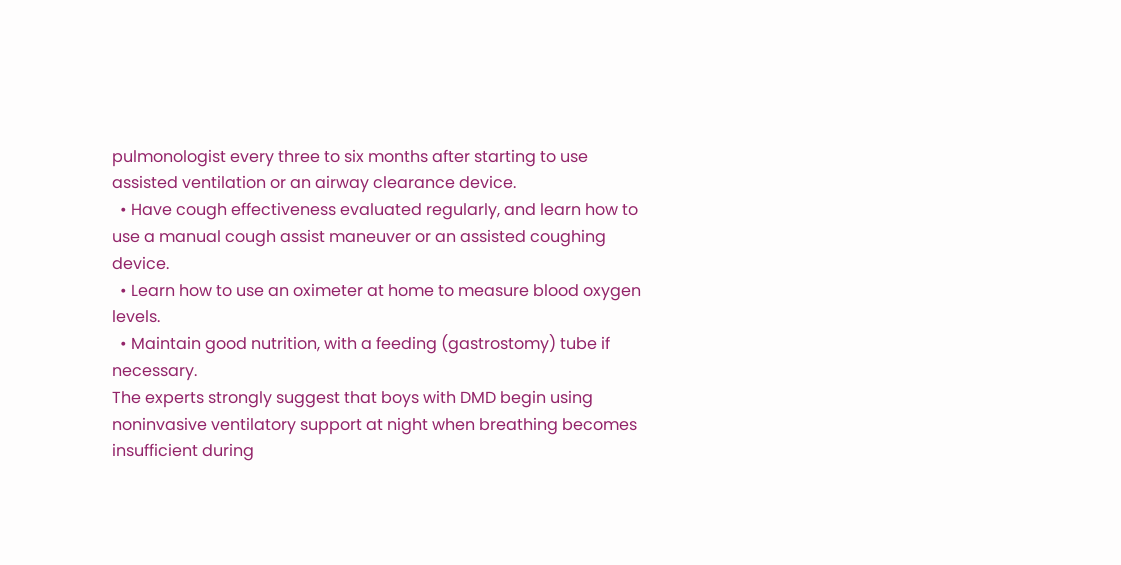pulmonologist every three to six months after starting to use assisted ventilation or an airway clearance device.
  • Have cough effectiveness evaluated regularly, and learn how to use a manual cough assist maneuver or an assisted coughing device.
  • Learn how to use an oximeter at home to measure blood oxygen levels.
  • Maintain good nutrition, with a feeding (gastrostomy) tube if necessary.
The experts strongly suggest that boys with DMD begin using noninvasive ventilatory support at night when breathing becomes insufficient during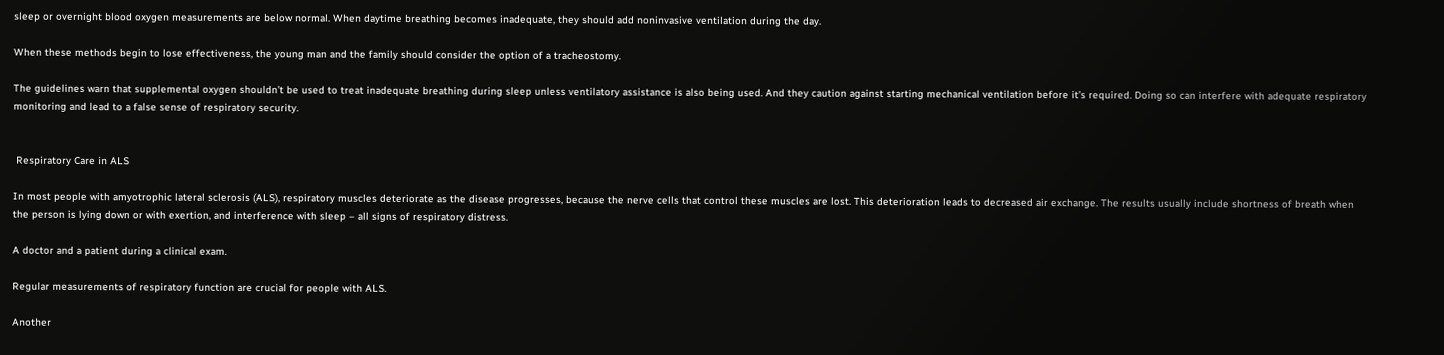sleep or overnight blood oxygen measurements are below normal. When daytime breathing becomes inadequate, they should add noninvasive ventilation during the day.

When these methods begin to lose effectiveness, the young man and the family should consider the option of a tracheostomy.

The guidelines warn that supplemental oxygen shouldn’t be used to treat inadequate breathing during sleep unless ventilatory assistance is also being used. And they caution against starting mechanical ventilation before it’s required. Doing so can interfere with adequate respiratory monitoring and lead to a false sense of respiratory security.


 Respiratory Care in ALS

In most people with amyotrophic lateral sclerosis (ALS), respiratory muscles deteriorate as the disease progresses, because the nerve cells that control these muscles are lost. This deterioration leads to decreased air exchange. The results usually include shortness of breath when the person is lying down or with exertion, and interference with sleep – all signs of respiratory distress.

A doctor and a patient during a clinical exam.

Regular measurements of respiratory function are crucial for people with ALS.

Another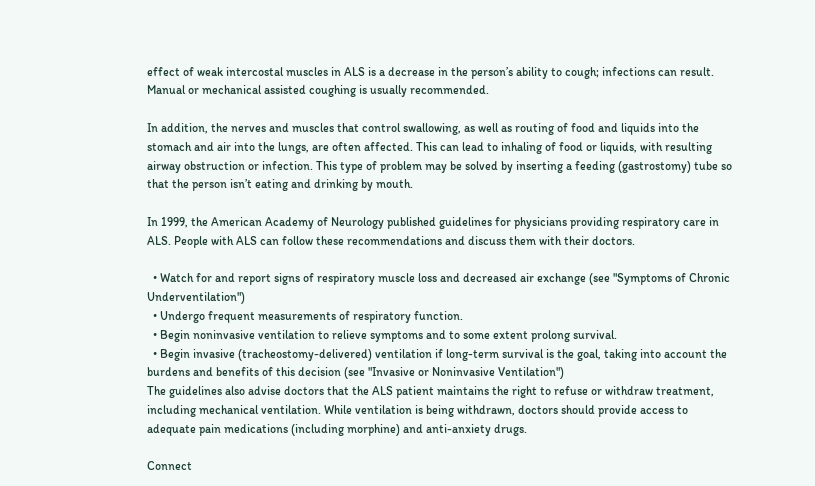effect of weak intercostal muscles in ALS is a decrease in the person’s ability to cough; infections can result. Manual or mechanical assisted coughing is usually recommended.

In addition, the nerves and muscles that control swallowing, as well as routing of food and liquids into the stomach and air into the lungs, are often affected. This can lead to inhaling of food or liquids, with resulting airway obstruction or infection. This type of problem may be solved by inserting a feeding (gastrostomy) tube so that the person isn’t eating and drinking by mouth.

In 1999, the American Academy of Neurology published guidelines for physicians providing respiratory care in ALS. People with ALS can follow these recommendations and discuss them with their doctors.

  • Watch for and report signs of respiratory muscle loss and decreased air exchange (see "Symptoms of Chronic Underventilation")
  • Undergo frequent measurements of respiratory function.
  • Begin noninvasive ventilation to relieve symptoms and to some extent prolong survival.
  • Begin invasive (tracheostomy-delivered) ventilation if long-term survival is the goal, taking into account the burdens and benefits of this decision (see "Invasive or Noninvasive Ventilation")
The guidelines also advise doctors that the ALS patient maintains the right to refuse or withdraw treatment, including mechanical ventilation. While ventilation is being withdrawn, doctors should provide access to adequate pain medications (including morphine) and anti-anxiety drugs.

Connect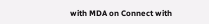with MDA on Connect with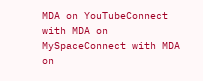MDA on YouTubeConnect with MDA on MySpaceConnect with MDA on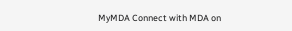MyMDA Connect with MDA on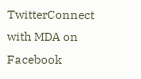TwitterConnect with MDA on Facebook